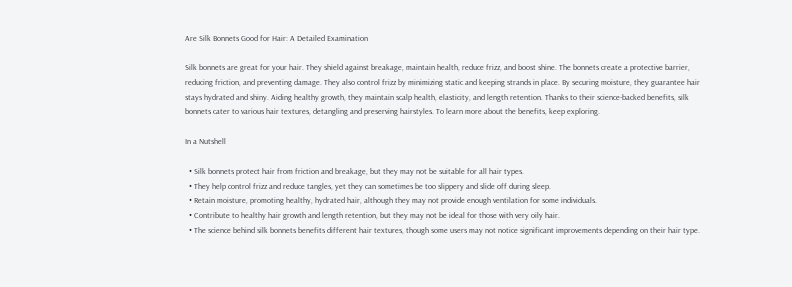Are Silk Bonnets Good for Hair: A Detailed Examination

Silk bonnets are great for your hair. They shield against breakage, maintain health, reduce frizz, and boost shine. The bonnets create a protective barrier, reducing friction, and preventing damage. They also control frizz by minimizing static and keeping strands in place. By securing moisture, they guarantee hair stays hydrated and shiny. Aiding healthy growth, they maintain scalp health, elasticity, and length retention. Thanks to their science-backed benefits, silk bonnets cater to various hair textures, detangling and preserving hairstyles. To learn more about the benefits, keep exploring.

In a Nutshell

  • Silk bonnets protect hair from friction and breakage, but they may not be suitable for all hair types.
  • They help control frizz and reduce tangles, yet they can sometimes be too slippery and slide off during sleep.
  • Retain moisture, promoting healthy, hydrated hair, although they may not provide enough ventilation for some individuals.
  • Contribute to healthy hair growth and length retention, but they may not be ideal for those with very oily hair.
  • The science behind silk bonnets benefits different hair textures, though some users may not notice significant improvements depending on their hair type.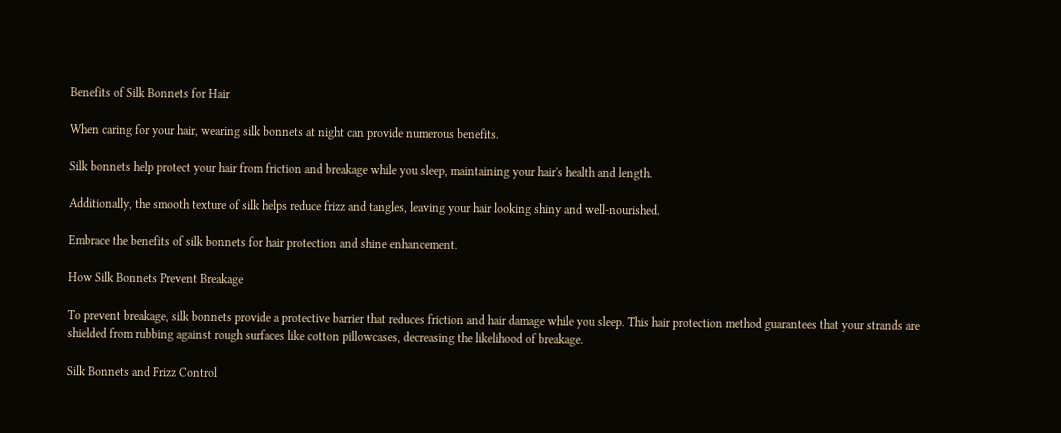Benefits of Silk Bonnets for Hair

When caring for your hair, wearing silk bonnets at night can provide numerous benefits.

Silk bonnets help protect your hair from friction and breakage while you sleep, maintaining your hair's health and length.

Additionally, the smooth texture of silk helps reduce frizz and tangles, leaving your hair looking shiny and well-nourished.

Embrace the benefits of silk bonnets for hair protection and shine enhancement.

How Silk Bonnets Prevent Breakage

To prevent breakage, silk bonnets provide a protective barrier that reduces friction and hair damage while you sleep. This hair protection method guarantees that your strands are shielded from rubbing against rough surfaces like cotton pillowcases, decreasing the likelihood of breakage.

Silk Bonnets and Frizz Control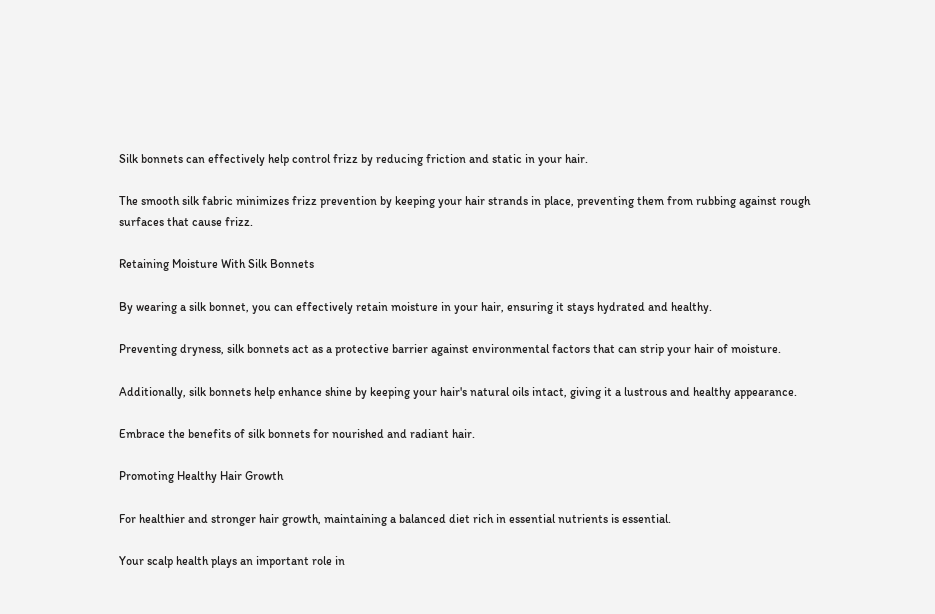Silk bonnets can effectively help control frizz by reducing friction and static in your hair.

The smooth silk fabric minimizes frizz prevention by keeping your hair strands in place, preventing them from rubbing against rough surfaces that cause frizz.

Retaining Moisture With Silk Bonnets

By wearing a silk bonnet, you can effectively retain moisture in your hair, ensuring it stays hydrated and healthy.

Preventing dryness, silk bonnets act as a protective barrier against environmental factors that can strip your hair of moisture.

Additionally, silk bonnets help enhance shine by keeping your hair's natural oils intact, giving it a lustrous and healthy appearance.

Embrace the benefits of silk bonnets for nourished and radiant hair.

Promoting Healthy Hair Growth

For healthier and stronger hair growth, maintaining a balanced diet rich in essential nutrients is essential.

Your scalp health plays an important role in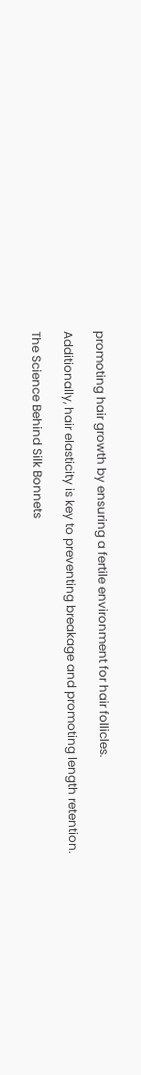promoting hair growth by ensuring a fertile environment for hair follicles.

Additionally, hair elasticity is key to preventing breakage and promoting length retention.

The Science Behind Silk Bonnets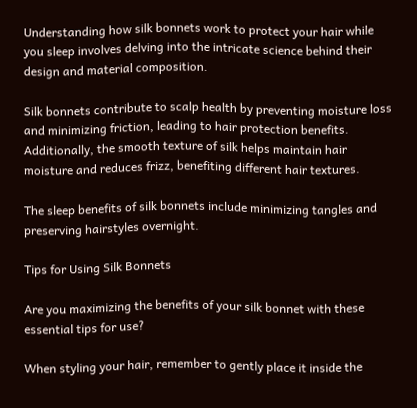Understanding how silk bonnets work to protect your hair while you sleep involves delving into the intricate science behind their design and material composition.

Silk bonnets contribute to scalp health by preventing moisture loss and minimizing friction, leading to hair protection benefits. Additionally, the smooth texture of silk helps maintain hair moisture and reduces frizz, benefiting different hair textures.

The sleep benefits of silk bonnets include minimizing tangles and preserving hairstyles overnight.

Tips for Using Silk Bonnets

Are you maximizing the benefits of your silk bonnet with these essential tips for use?

When styling your hair, remember to gently place it inside the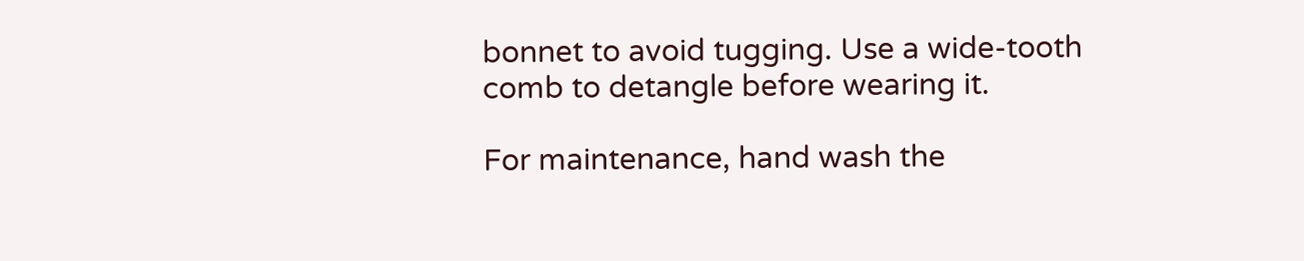bonnet to avoid tugging. Use a wide-tooth comb to detangle before wearing it.

For maintenance, hand wash the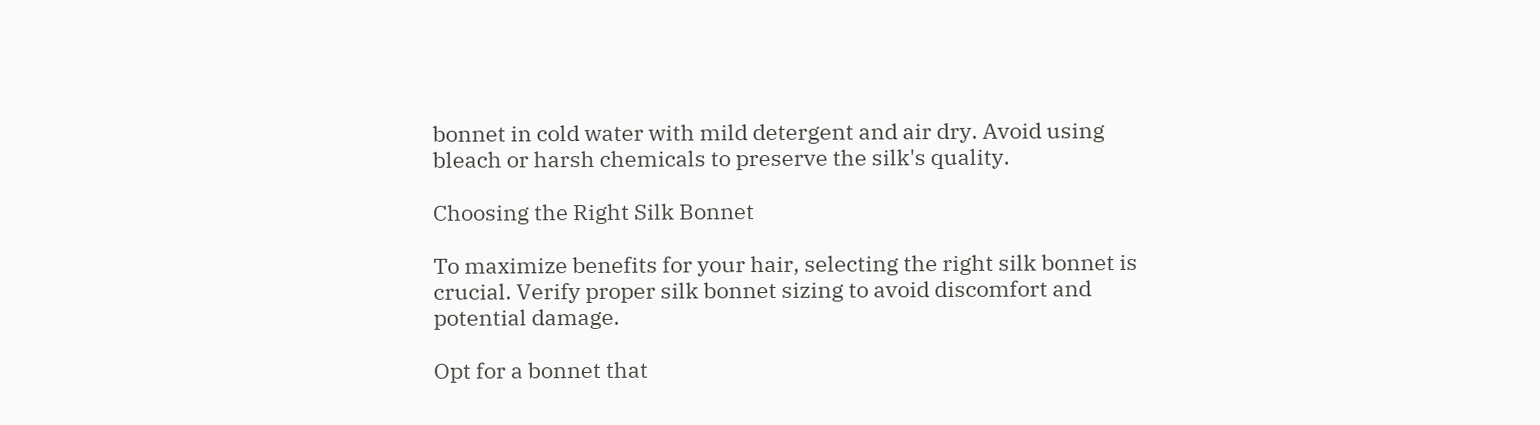bonnet in cold water with mild detergent and air dry. Avoid using bleach or harsh chemicals to preserve the silk's quality.

Choosing the Right Silk Bonnet

To maximize benefits for your hair, selecting the right silk bonnet is crucial. Verify proper silk bonnet sizing to avoid discomfort and potential damage.

Opt for a bonnet that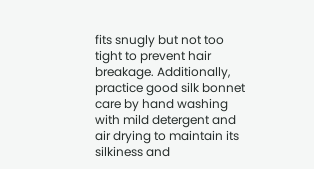fits snugly but not too tight to prevent hair breakage. Additionally, practice good silk bonnet care by hand washing with mild detergent and air drying to maintain its silkiness and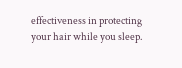effectiveness in protecting your hair while you sleep.